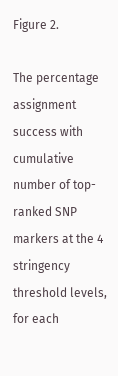Figure 2.

The percentage assignment success with cumulative number of top-ranked SNP markers at the 4 stringency threshold levels, for each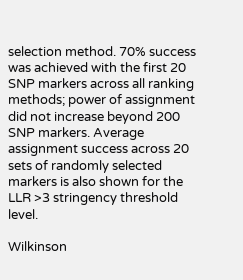selection method. 70% success was achieved with the first 20 SNP markers across all ranking methods; power of assignment did not increase beyond 200 SNP markers. Average assignment success across 20 sets of randomly selected markers is also shown for the LLR >3 stringency threshold level.

Wilkinson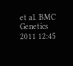et al. BMC Genetics 2011 12:45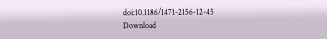doi:10.1186/1471-2156-12-45
Download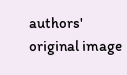authors' original image